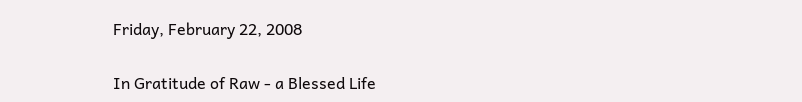Friday, February 22, 2008

In Gratitude of Raw - a Blessed Life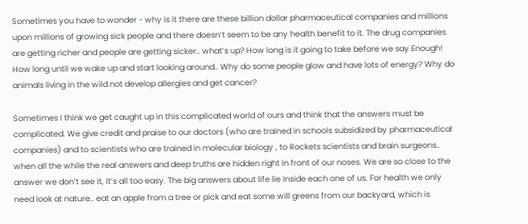Sometimes you have to wonder - why is it there are these billion dollar pharmaceutical companies and millions upon millions of growing sick people and there doesn’t seem to be any health benefit to it. The drug companies are getting richer and people are getting sicker.. what’s up? How long is it going to take before we say Enough! How long until we wake up and start looking around.. Why do some people glow and have lots of energy? Why do animals living in the wild not develop allergies and get cancer?

Sometimes I think we get caught up in this complicated world of ours and think that the answers must be complicated. We give credit and praise to our doctors (who are trained in schools subsidized by pharmaceutical companies) and to scientists who are trained in molecular biology , to Rockets scientists and brain surgeons.. when all the while the real answers and deep truths are hidden right in front of our noses. We are so close to the answer we don’t see it, it’s all too easy. The big answers about life lie inside each one of us. For health we only need look at nature.. eat an apple from a tree or pick and eat some will greens from our backyard, which is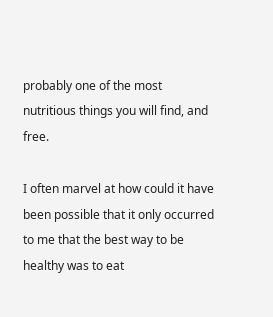probably one of the most nutritious things you will find, and free.

I often marvel at how could it have been possible that it only occurred to me that the best way to be healthy was to eat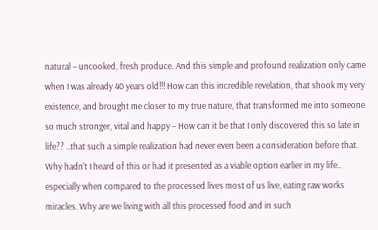natural – uncooked, fresh produce. And this simple and profound realization only came when I was already 40 years old!!! How can this incredible revelation, that shook my very existence, and brought me closer to my true nature, that transformed me into someone so much stronger, vital and happy – How can it be that I only discovered this so late in life?? ..that such a simple realization had never even been a consideration before that. Why hadn’t I heard of this or had it presented as a viable option earlier in my life.. especially when compared to the processed lives most of us live, eating raw works miracles. Why are we living with all this processed food and in such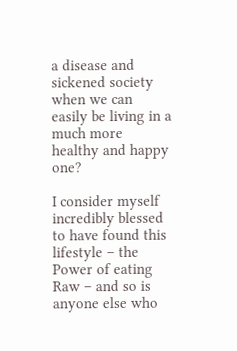a disease and sickened society when we can easily be living in a much more healthy and happy one?

I consider myself incredibly blessed to have found this lifestyle – the Power of eating Raw – and so is anyone else who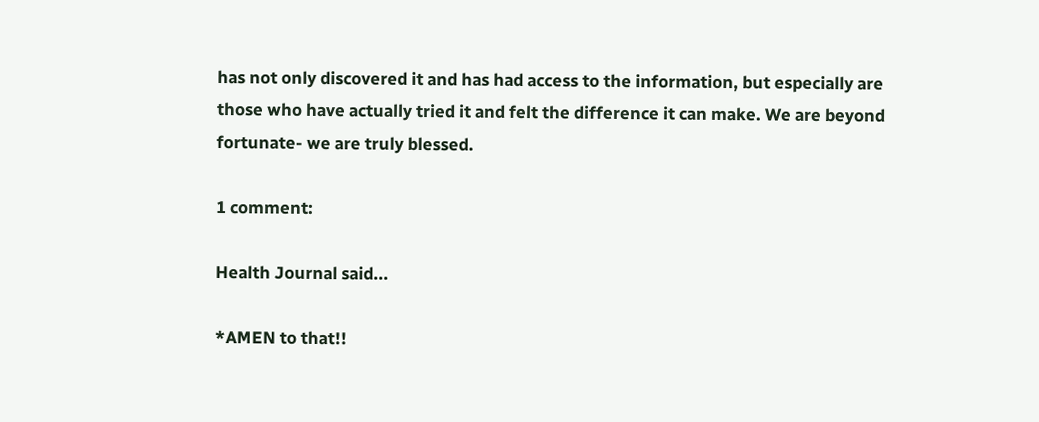has not only discovered it and has had access to the information, but especially are those who have actually tried it and felt the difference it can make. We are beyond fortunate- we are truly blessed.

1 comment:

Health Journal said...

*AMEN to that!!